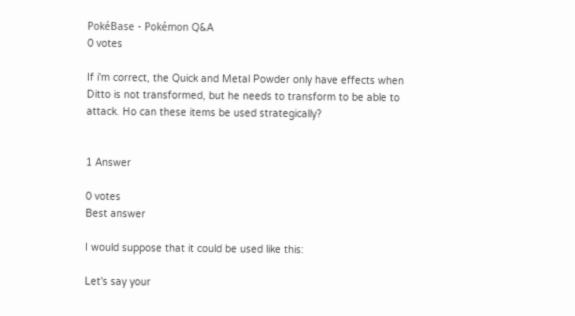PokéBase - Pokémon Q&A
0 votes

If i'm correct, the Quick and Metal Powder only have effects when Ditto is not transformed, but he needs to transform to be able to attack. Ho can these items be used strategically?


1 Answer

0 votes
Best answer

I would suppose that it could be used like this:

Let's say your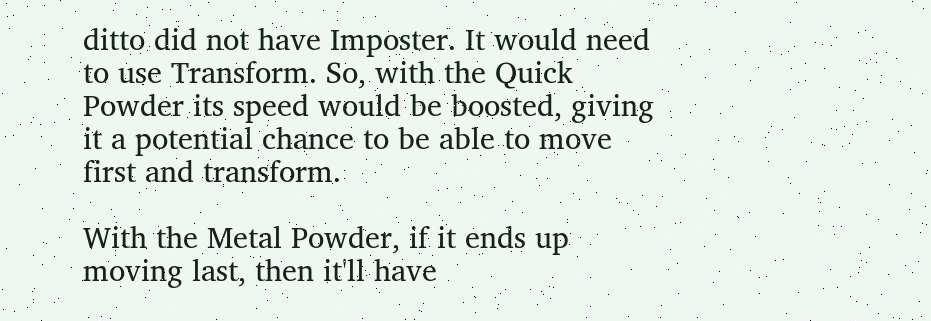ditto did not have Imposter. It would need to use Transform. So, with the Quick Powder its speed would be boosted, giving it a potential chance to be able to move first and transform.

With the Metal Powder, if it ends up moving last, then it'll have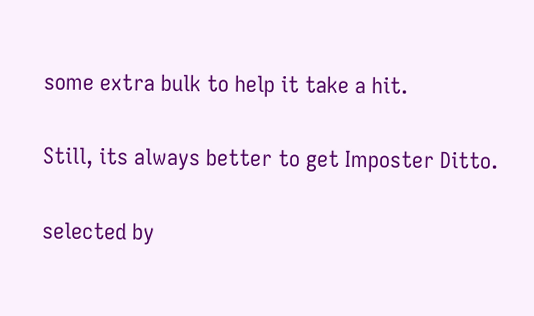some extra bulk to help it take a hit.

Still, its always better to get Imposter Ditto.

selected by